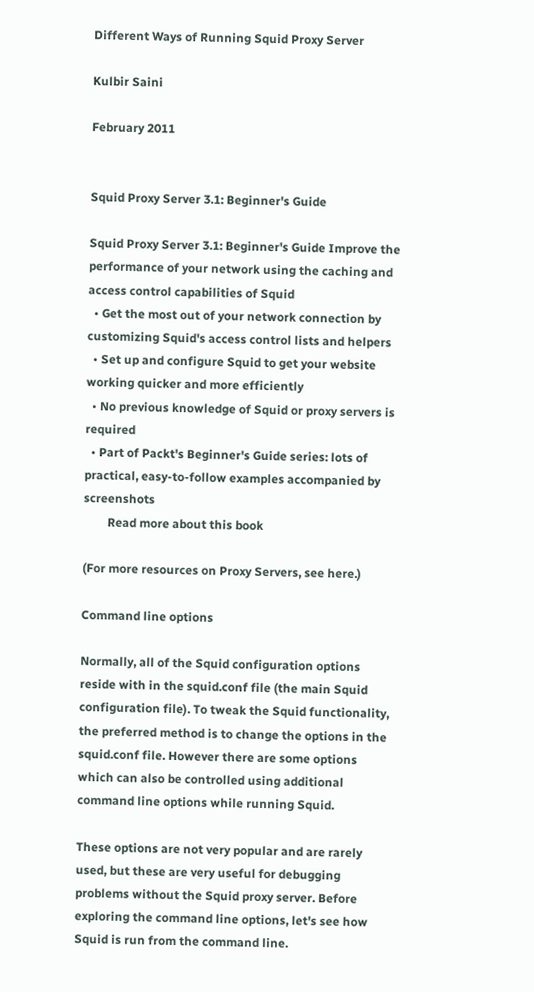Different Ways of Running Squid Proxy Server

Kulbir Saini

February 2011


Squid Proxy Server 3.1: Beginner's Guide

Squid Proxy Server 3.1: Beginner's Guide Improve the performance of your network using the caching and access control capabilities of Squid
  • Get the most out of your network connection by customizing Squid's access control lists and helpers
  • Set up and configure Squid to get your website working quicker and more efficiently
  • No previous knowledge of Squid or proxy servers is required
  • Part of Packt's Beginner's Guide series: lots of practical, easy-to-follow examples accompanied by screenshots
        Read more about this book

(For more resources on Proxy Servers, see here.)

Command line options

Normally, all of the Squid configuration options reside with in the squid.conf file (the main Squid configuration file). To tweak the Squid functionality, the preferred method is to change the options in the squid.conf file. However there are some options which can also be controlled using additional command line options while running Squid.

These options are not very popular and are rarely used, but these are very useful for debugging problems without the Squid proxy server. Before exploring the command line options, let's see how Squid is run from the command line.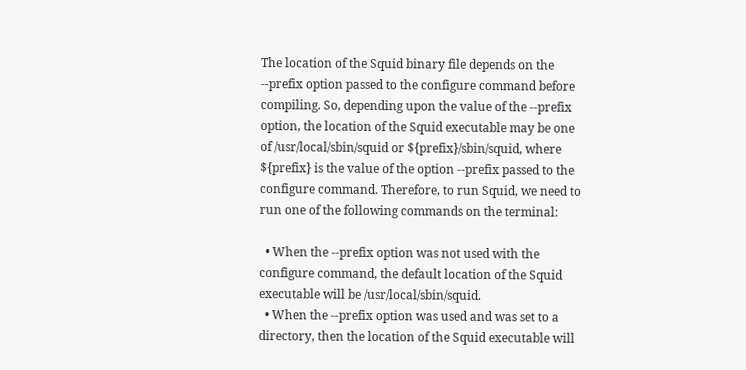The location of the Squid binary file depends on the --prefix option passed to the configure command before compiling. So, depending upon the value of the --prefix option, the location of the Squid executable may be one of /usr/local/sbin/squid or ${prefix}/sbin/squid, where ${prefix} is the value of the option --prefix passed to the configure command. Therefore, to run Squid, we need to run one of the following commands on the terminal:

  • When the --prefix option was not used with the configure command, the default location of the Squid executable will be /usr/local/sbin/squid.
  • When the --prefix option was used and was set to a directory, then the location of the Squid executable will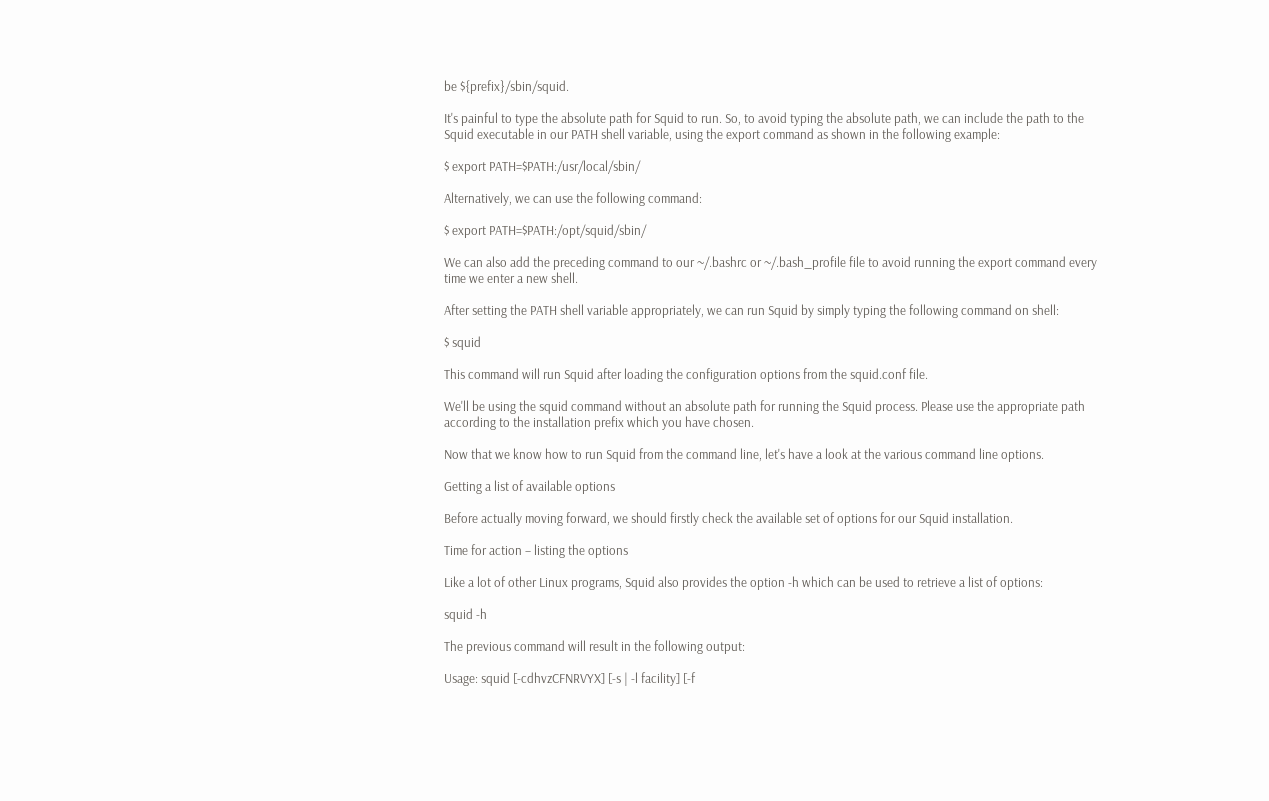be ${prefix}/sbin/squid.

It's painful to type the absolute path for Squid to run. So, to avoid typing the absolute path, we can include the path to the Squid executable in our PATH shell variable, using the export command as shown in the following example:

$ export PATH=$PATH:/usr/local/sbin/

Alternatively, we can use the following command:

$ export PATH=$PATH:/opt/squid/sbin/

We can also add the preceding command to our ~/.bashrc or ~/.bash_profile file to avoid running the export command every time we enter a new shell.

After setting the PATH shell variable appropriately, we can run Squid by simply typing the following command on shell:

$ squid

This command will run Squid after loading the configuration options from the squid.conf file.

We'll be using the squid command without an absolute path for running the Squid process. Please use the appropriate path according to the installation prefix which you have chosen.

Now that we know how to run Squid from the command line, let's have a look at the various command line options.

Getting a list of available options

Before actually moving forward, we should firstly check the available set of options for our Squid installation.

Time for action – listing the options

Like a lot of other Linux programs, Squid also provides the option -h which can be used to retrieve a list of options:

squid -h

The previous command will result in the following output:

Usage: squid [-cdhvzCFNRVYX] [-s | -l facility] [-f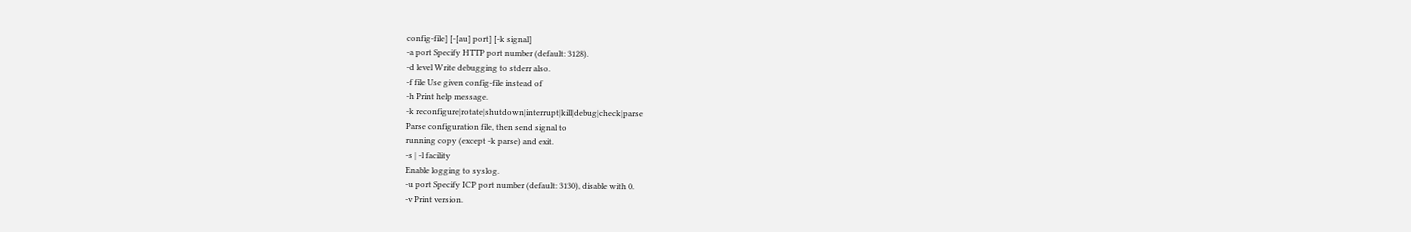config-file] [-[au] port] [-k signal]
-a port Specify HTTP port number (default: 3128).
-d level Write debugging to stderr also.
-f file Use given config-file instead of
-h Print help message.
-k reconfigure|rotate|shutdown|interrupt|kill|debug|check|parse
Parse configuration file, then send signal to
running copy (except -k parse) and exit.
-s | -l facility
Enable logging to syslog.
-u port Specify ICP port number (default: 3130), disable with 0.
-v Print version.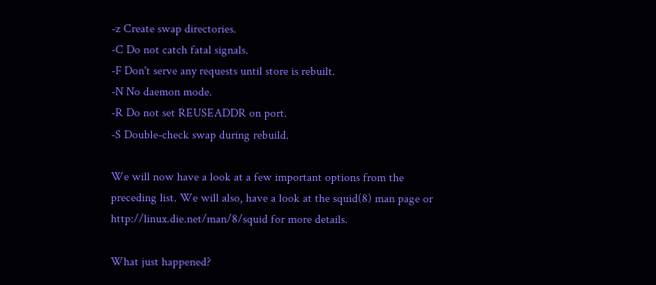-z Create swap directories.
-C Do not catch fatal signals.
-F Don't serve any requests until store is rebuilt.
-N No daemon mode.
-R Do not set REUSEADDR on port.
-S Double-check swap during rebuild.

We will now have a look at a few important options from the preceding list. We will also, have a look at the squid(8) man page or http://linux.die.net/man/8/squid for more details.

What just happened?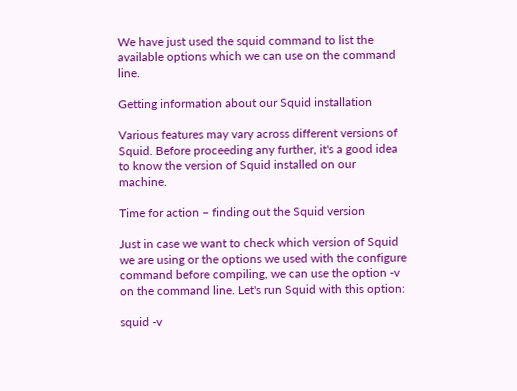We have just used the squid command to list the available options which we can use on the command line.

Getting information about our Squid installation

Various features may vary across different versions of Squid. Before proceeding any further, it's a good idea to know the version of Squid installed on our machine.

Time for action – finding out the Squid version

Just in case we want to check which version of Squid we are using or the options we used with the configure command before compiling, we can use the option -v on the command line. Let's run Squid with this option:

squid -v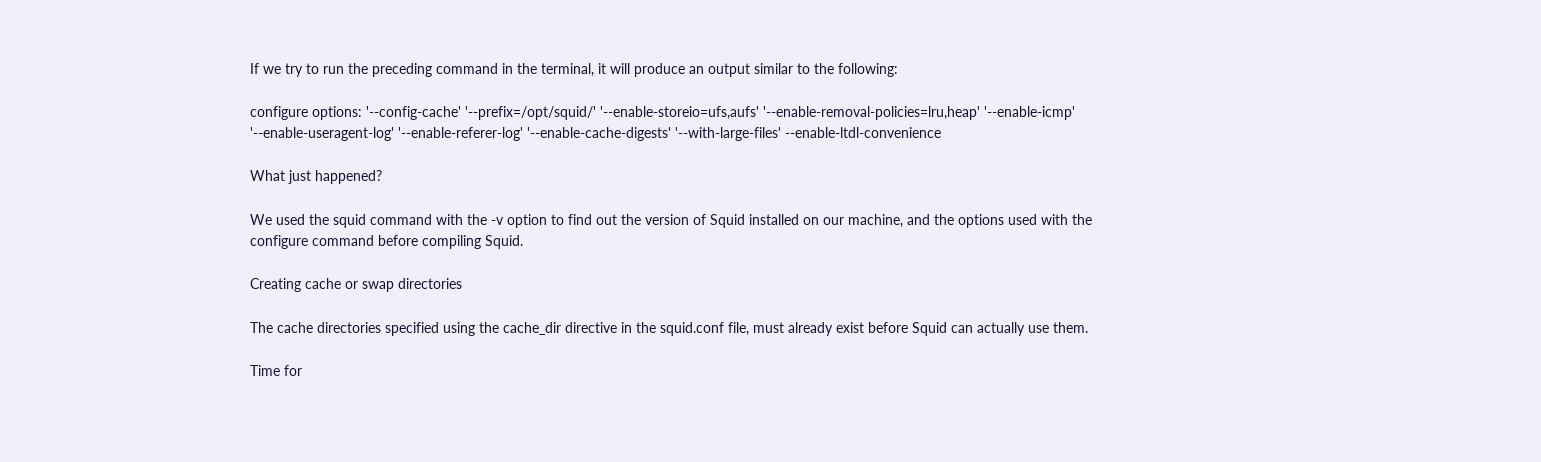If we try to run the preceding command in the terminal, it will produce an output similar to the following:

configure options: '--config-cache' '--prefix=/opt/squid/' '--enable-storeio=ufs,aufs' '--enable-removal-policies=lru,heap' '--enable-icmp' '--enable-useragent-log' '--enable-referer-log' '--enable-cache-digests' '--with-large-files' --enable-ltdl-convenience

What just happened?

We used the squid command with the -v option to find out the version of Squid installed on our machine, and the options used with the configure command before compiling Squid.

Creating cache or swap directories

The cache directories specified using the cache_dir directive in the squid.conf file, must already exist before Squid can actually use them.

Time for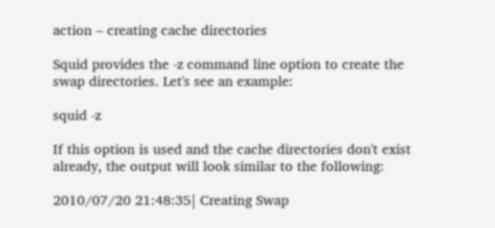action – creating cache directories

Squid provides the -z command line option to create the swap directories. Let's see an example:

squid -z

If this option is used and the cache directories don't exist already, the output will look similar to the following:

2010/07/20 21:48:35| Creating Swap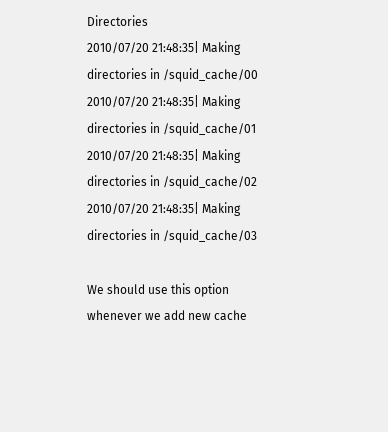Directories
2010/07/20 21:48:35| Making directories in /squid_cache/00
2010/07/20 21:48:35| Making directories in /squid_cache/01
2010/07/20 21:48:35| Making directories in /squid_cache/02
2010/07/20 21:48:35| Making directories in /squid_cache/03

We should use this option whenever we add new cache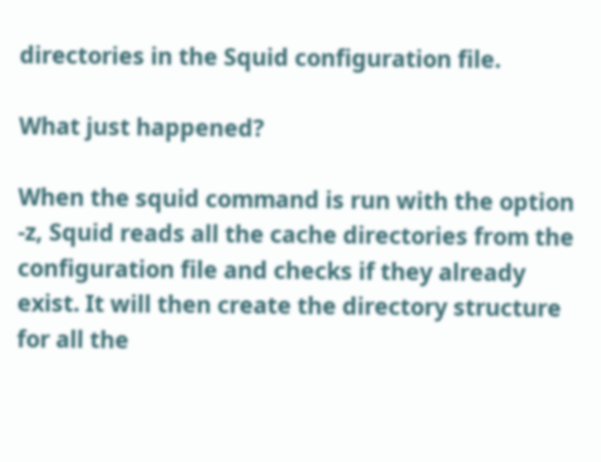directories in the Squid configuration file.

What just happened?

When the squid command is run with the option -z, Squid reads all the cache directories from the configuration file and checks if they already exist. It will then create the directory structure for all the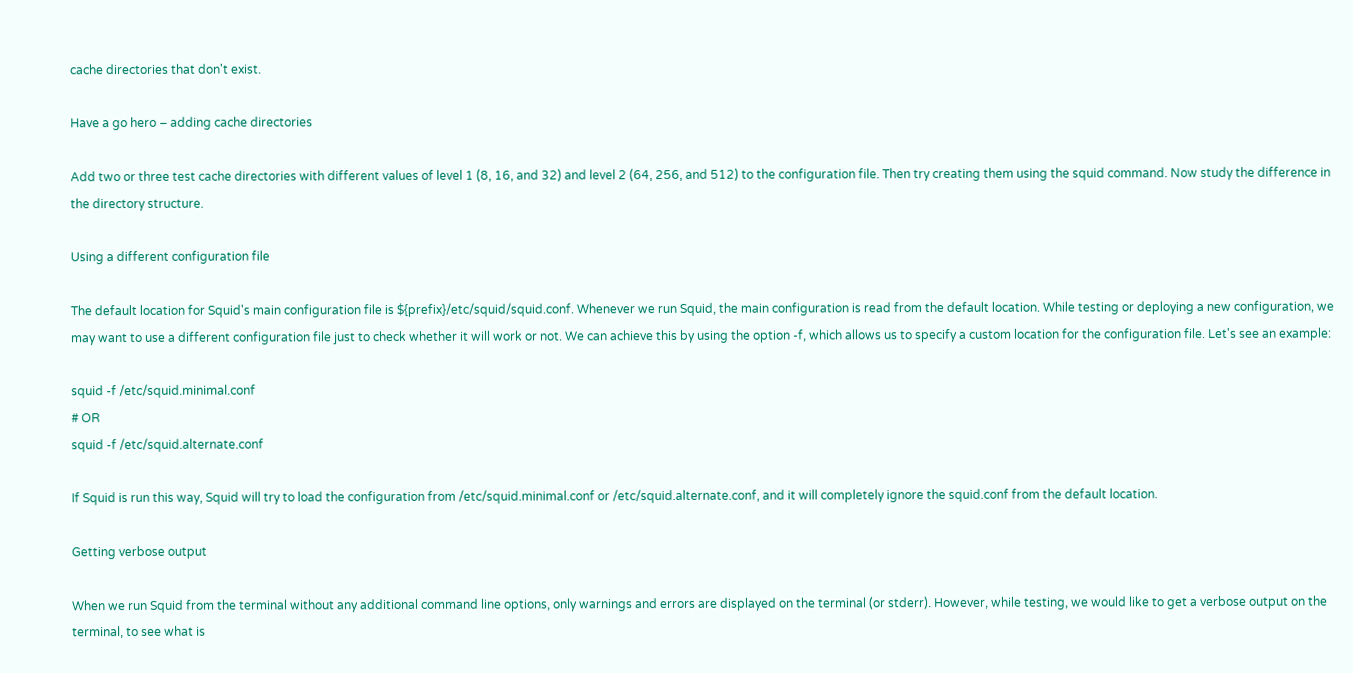cache directories that don't exist.

Have a go hero – adding cache directories

Add two or three test cache directories with different values of level 1 (8, 16, and 32) and level 2 (64, 256, and 512) to the configuration file. Then try creating them using the squid command. Now study the difference in the directory structure.

Using a different configuration file

The default location for Squid's main configuration file is ${prefix}/etc/squid/squid.conf. Whenever we run Squid, the main configuration is read from the default location. While testing or deploying a new configuration, we may want to use a different configuration file just to check whether it will work or not. We can achieve this by using the option -f, which allows us to specify a custom location for the configuration file. Let's see an example:

squid -f /etc/squid.minimal.conf
# OR
squid -f /etc/squid.alternate.conf

If Squid is run this way, Squid will try to load the configuration from /etc/squid.minimal.conf or /etc/squid.alternate.conf, and it will completely ignore the squid.conf from the default location.

Getting verbose output

When we run Squid from the terminal without any additional command line options, only warnings and errors are displayed on the terminal (or stderr). However, while testing, we would like to get a verbose output on the terminal, to see what is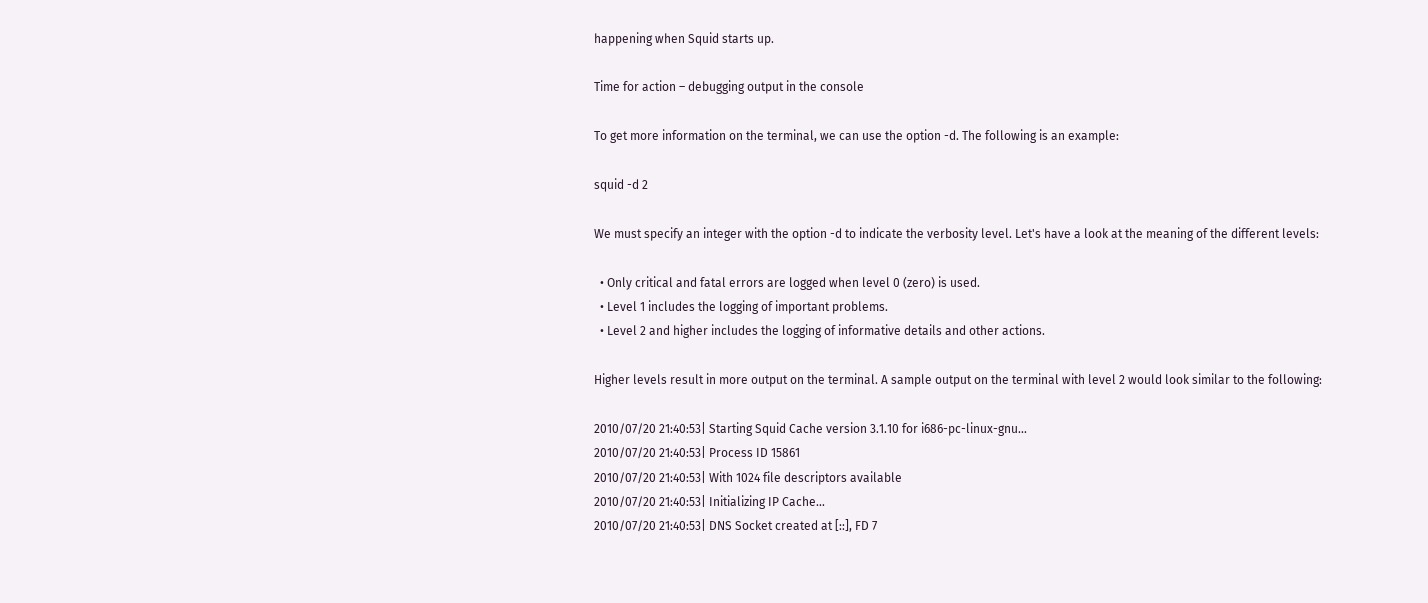happening when Squid starts up.

Time for action – debugging output in the console

To get more information on the terminal, we can use the option -d. The following is an example:

squid -d 2

We must specify an integer with the option -d to indicate the verbosity level. Let's have a look at the meaning of the different levels:

  • Only critical and fatal errors are logged when level 0 (zero) is used.
  • Level 1 includes the logging of important problems.
  • Level 2 and higher includes the logging of informative details and other actions.

Higher levels result in more output on the terminal. A sample output on the terminal with level 2 would look similar to the following:

2010/07/20 21:40:53| Starting Squid Cache version 3.1.10 for i686-pc-linux-gnu...
2010/07/20 21:40:53| Process ID 15861
2010/07/20 21:40:53| With 1024 file descriptors available
2010/07/20 21:40:53| Initializing IP Cache...
2010/07/20 21:40:53| DNS Socket created at [::], FD 7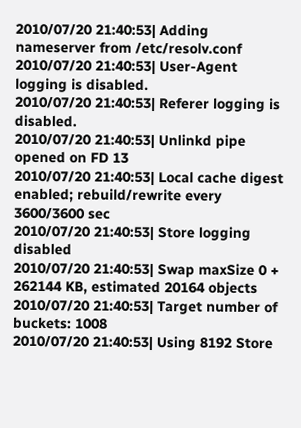2010/07/20 21:40:53| Adding nameserver from /etc/resolv.conf
2010/07/20 21:40:53| User-Agent logging is disabled.
2010/07/20 21:40:53| Referer logging is disabled.
2010/07/20 21:40:53| Unlinkd pipe opened on FD 13
2010/07/20 21:40:53| Local cache digest enabled; rebuild/rewrite every 3600/3600 sec
2010/07/20 21:40:53| Store logging disabled
2010/07/20 21:40:53| Swap maxSize 0 + 262144 KB, estimated 20164 objects
2010/07/20 21:40:53| Target number of buckets: 1008
2010/07/20 21:40:53| Using 8192 Store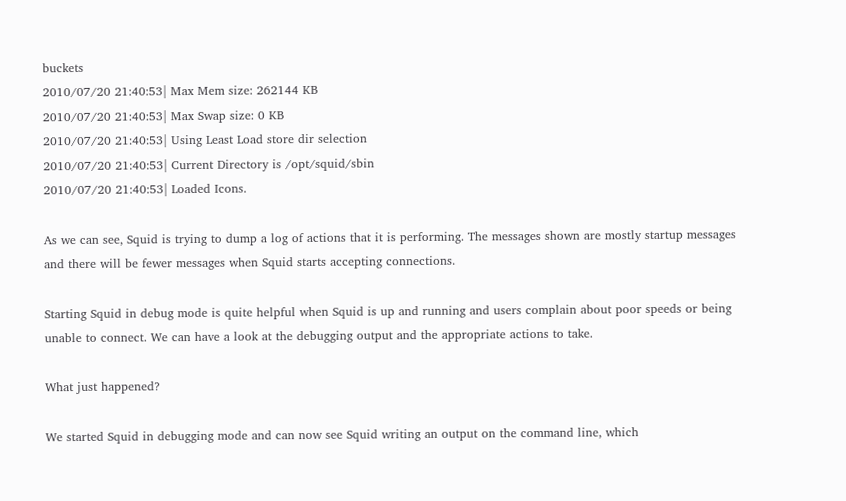buckets
2010/07/20 21:40:53| Max Mem size: 262144 KB
2010/07/20 21:40:53| Max Swap size: 0 KB
2010/07/20 21:40:53| Using Least Load store dir selection
2010/07/20 21:40:53| Current Directory is /opt/squid/sbin
2010/07/20 21:40:53| Loaded Icons.

As we can see, Squid is trying to dump a log of actions that it is performing. The messages shown are mostly startup messages and there will be fewer messages when Squid starts accepting connections.

Starting Squid in debug mode is quite helpful when Squid is up and running and users complain about poor speeds or being unable to connect. We can have a look at the debugging output and the appropriate actions to take.

What just happened?

We started Squid in debugging mode and can now see Squid writing an output on the command line, which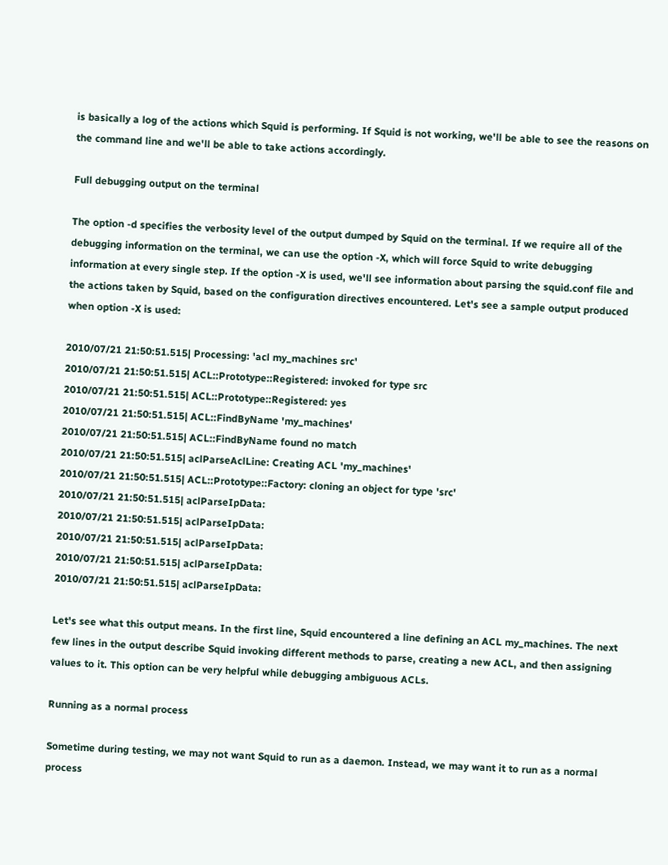is basically a log of the actions which Squid is performing. If Squid is not working, we'll be able to see the reasons on the command line and we'll be able to take actions accordingly.

Full debugging output on the terminal

The option -d specifies the verbosity level of the output dumped by Squid on the terminal. If we require all of the debugging information on the terminal, we can use the option -X, which will force Squid to write debugging information at every single step. If the option -X is used, we'll see information about parsing the squid.conf file and the actions taken by Squid, based on the configuration directives encountered. Let's see a sample output produced when option -X is used:

2010/07/21 21:50:51.515| Processing: 'acl my_machines src'
2010/07/21 21:50:51.515| ACL::Prototype::Registered: invoked for type src
2010/07/21 21:50:51.515| ACL::Prototype::Registered: yes
2010/07/21 21:50:51.515| ACL::FindByName 'my_machines'
2010/07/21 21:50:51.515| ACL::FindByName found no match
2010/07/21 21:50:51.515| aclParseAclLine: Creating ACL 'my_machines'
2010/07/21 21:50:51.515| ACL::Prototype::Factory: cloning an object for type 'src'
2010/07/21 21:50:51.515| aclParseIpData:
2010/07/21 21:50:51.515| aclParseIpData:
2010/07/21 21:50:51.515| aclParseIpData:
2010/07/21 21:50:51.515| aclParseIpData:
2010/07/21 21:50:51.515| aclParseIpData:

Let's see what this output means. In the first line, Squid encountered a line defining an ACL my_machines. The next few lines in the output describe Squid invoking different methods to parse, creating a new ACL, and then assigning values to it. This option can be very helpful while debugging ambiguous ACLs.

Running as a normal process

Sometime during testing, we may not want Squid to run as a daemon. Instead, we may want it to run as a normal process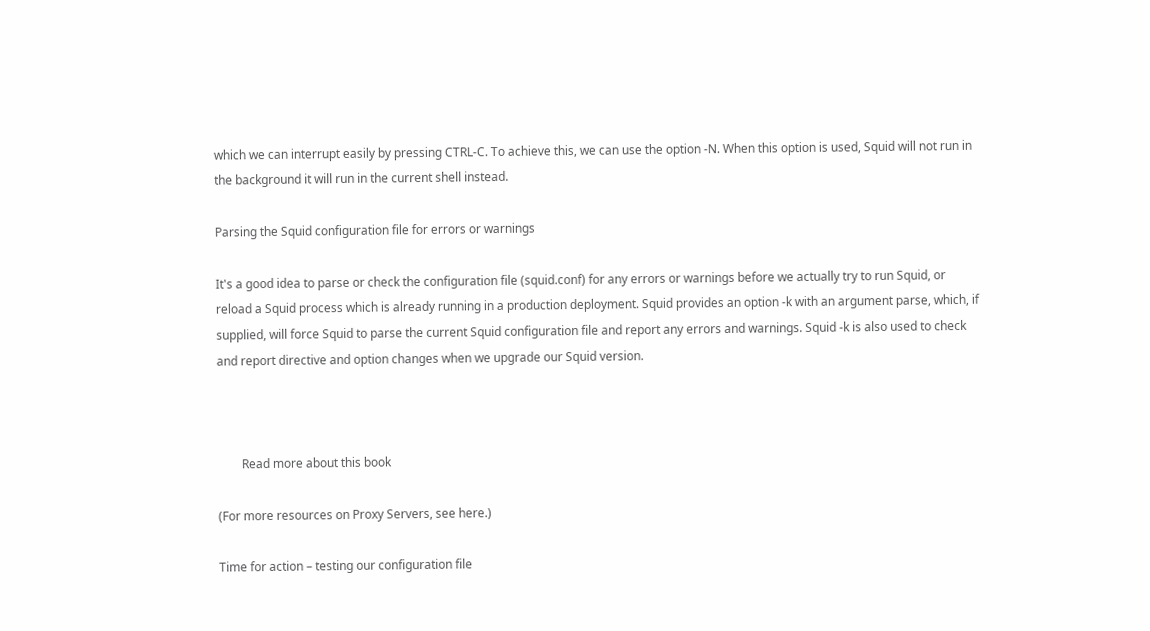which we can interrupt easily by pressing CTRL-C. To achieve this, we can use the option -N. When this option is used, Squid will not run in the background it will run in the current shell instead.

Parsing the Squid configuration file for errors or warnings

It's a good idea to parse or check the configuration file (squid.conf) for any errors or warnings before we actually try to run Squid, or reload a Squid process which is already running in a production deployment. Squid provides an option -k with an argument parse, which, if supplied, will force Squid to parse the current Squid configuration file and report any errors and warnings. Squid -k is also used to check and report directive and option changes when we upgrade our Squid version.



        Read more about this book

(For more resources on Proxy Servers, see here.)

Time for action – testing our configuration file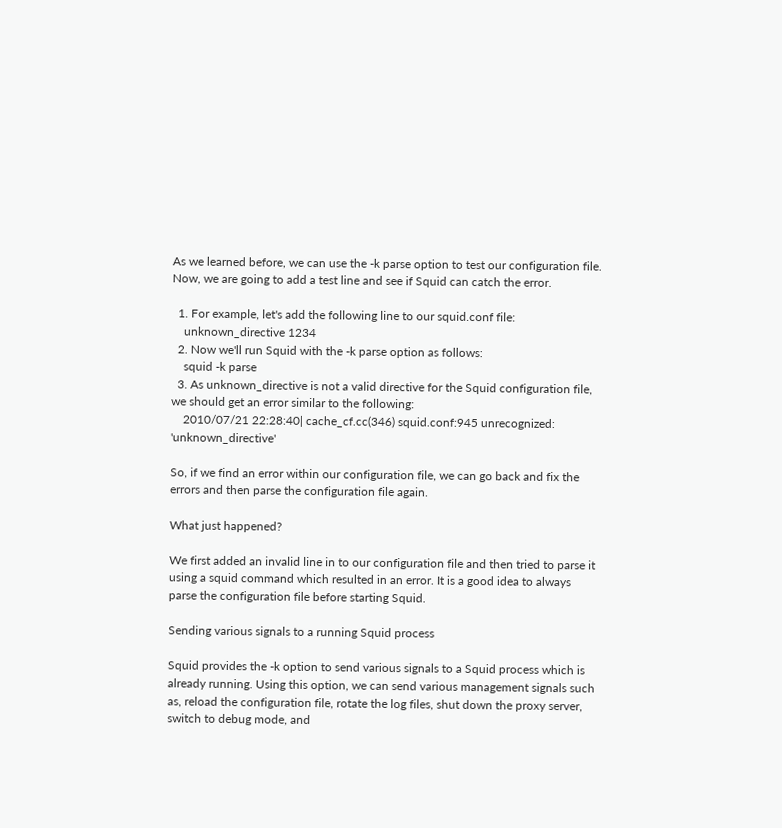As we learned before, we can use the -k parse option to test our configuration file. Now, we are going to add a test line and see if Squid can catch the error.

  1. For example, let's add the following line to our squid.conf file:
    unknown_directive 1234
  2. Now we'll run Squid with the -k parse option as follows:
    squid -k parse
  3. As unknown_directive is not a valid directive for the Squid configuration file, we should get an error similar to the following:
    2010/07/21 22:28:40| cache_cf.cc(346) squid.conf:945 unrecognized: 'unknown_directive'

So, if we find an error within our configuration file, we can go back and fix the errors and then parse the configuration file again.

What just happened?

We first added an invalid line in to our configuration file and then tried to parse it using a squid command which resulted in an error. It is a good idea to always parse the configuration file before starting Squid.

Sending various signals to a running Squid process

Squid provides the -k option to send various signals to a Squid process which is already running. Using this option, we can send various management signals such as, reload the configuration file, rotate the log files, shut down the proxy server, switch to debug mode, and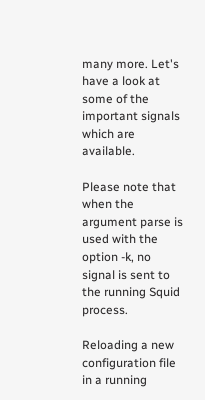many more. Let's have a look at some of the important signals which are available.

Please note that when the argument parse is used with the option -k, no signal is sent to the running Squid process.

Reloading a new configuration file in a running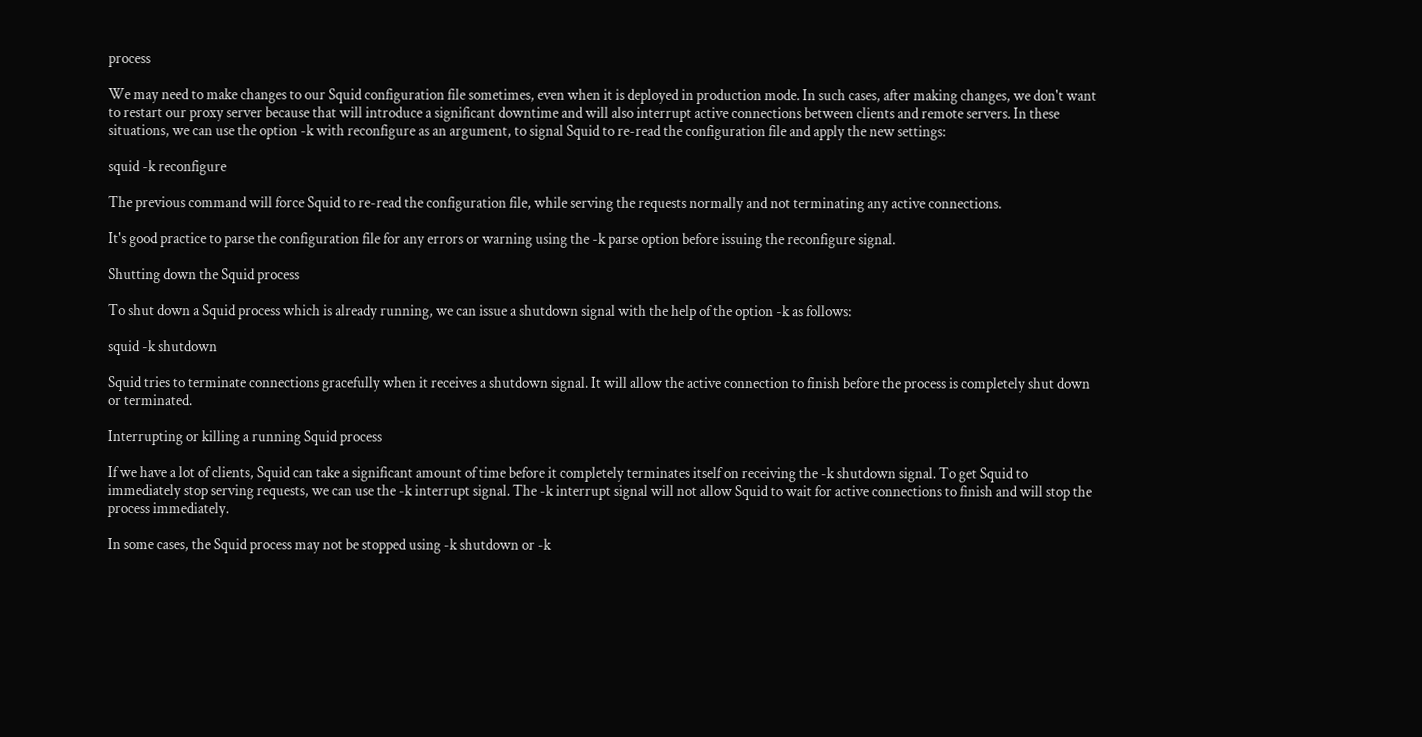process

We may need to make changes to our Squid configuration file sometimes, even when it is deployed in production mode. In such cases, after making changes, we don't want to restart our proxy server because that will introduce a significant downtime and will also interrupt active connections between clients and remote servers. In these situations, we can use the option -k with reconfigure as an argument, to signal Squid to re-read the configuration file and apply the new settings:

squid -k reconfigure

The previous command will force Squid to re-read the configuration file, while serving the requests normally and not terminating any active connections.

It's good practice to parse the configuration file for any errors or warning using the -k parse option before issuing the reconfigure signal.

Shutting down the Squid process

To shut down a Squid process which is already running, we can issue a shutdown signal with the help of the option -k as follows:

squid -k shutdown

Squid tries to terminate connections gracefully when it receives a shutdown signal. It will allow the active connection to finish before the process is completely shut down or terminated.

Interrupting or killing a running Squid process

If we have a lot of clients, Squid can take a significant amount of time before it completely terminates itself on receiving the -k shutdown signal. To get Squid to immediately stop serving requests, we can use the -k interrupt signal. The -k interrupt signal will not allow Squid to wait for active connections to finish and will stop the process immediately.

In some cases, the Squid process may not be stopped using -k shutdown or -k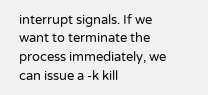interrupt signals. If we want to terminate the process immediately, we can issue a -k kill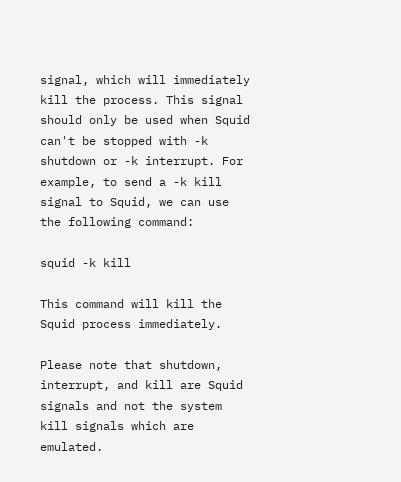signal, which will immediately kill the process. This signal should only be used when Squid can't be stopped with -k shutdown or -k interrupt. For example, to send a -k kill signal to Squid, we can use the following command:

squid -k kill

This command will kill the Squid process immediately.

Please note that shutdown, interrupt, and kill are Squid signals and not the system kill signals which are emulated.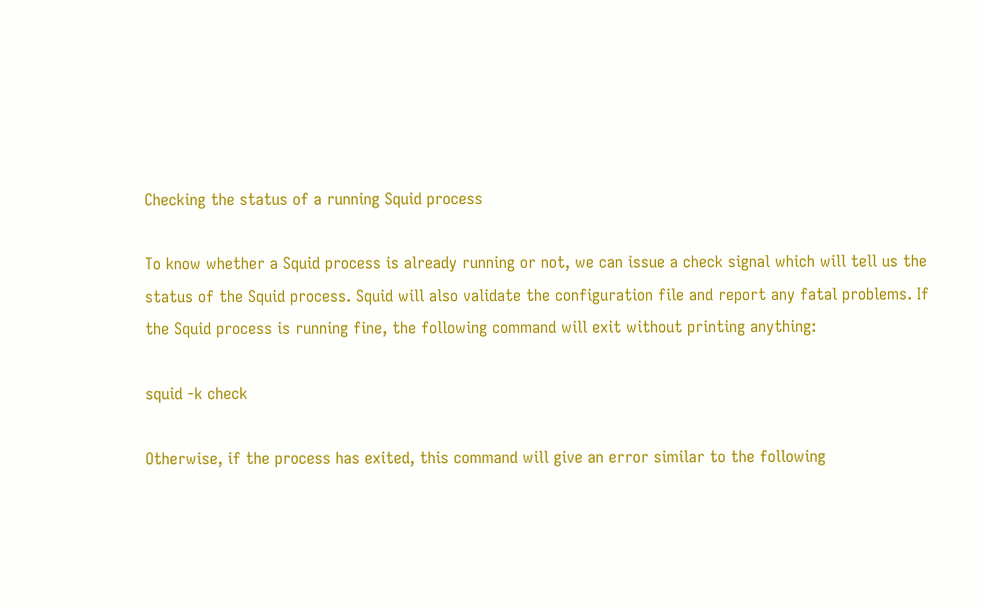Checking the status of a running Squid process

To know whether a Squid process is already running or not, we can issue a check signal which will tell us the status of the Squid process. Squid will also validate the configuration file and report any fatal problems. If the Squid process is running fine, the following command will exit without printing anything:

squid -k check

Otherwise, if the process has exited, this command will give an error similar to the following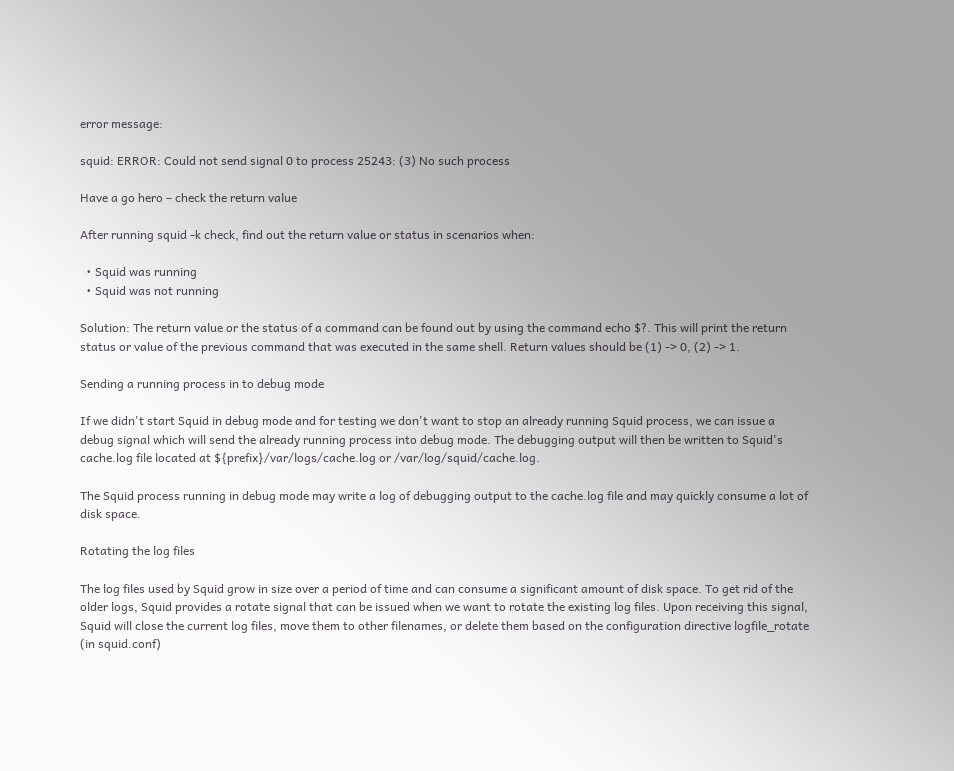error message:

squid: ERROR: Could not send signal 0 to process 25243: (3) No such process

Have a go hero – check the return value

After running squid -k check, find out the return value or status in scenarios when:

  • Squid was running
  • Squid was not running

Solution: The return value or the status of a command can be found out by using the command echo $?. This will print the return status or value of the previous command that was executed in the same shell. Return values should be (1) -> 0, (2) -> 1.

Sending a running process in to debug mode

If we didn't start Squid in debug mode and for testing we don't want to stop an already running Squid process, we can issue a debug signal which will send the already running process into debug mode. The debugging output will then be written to Squid's cache.log file located at ${prefix}/var/logs/cache.log or /var/log/squid/cache.log.

The Squid process running in debug mode may write a log of debugging output to the cache.log file and may quickly consume a lot of disk space.

Rotating the log files

The log files used by Squid grow in size over a period of time and can consume a significant amount of disk space. To get rid of the older logs, Squid provides a rotate signal that can be issued when we want to rotate the existing log files. Upon receiving this signal, Squid will close the current log files, move them to other filenames, or delete them based on the configuration directive logfile_rotate (in squid.conf)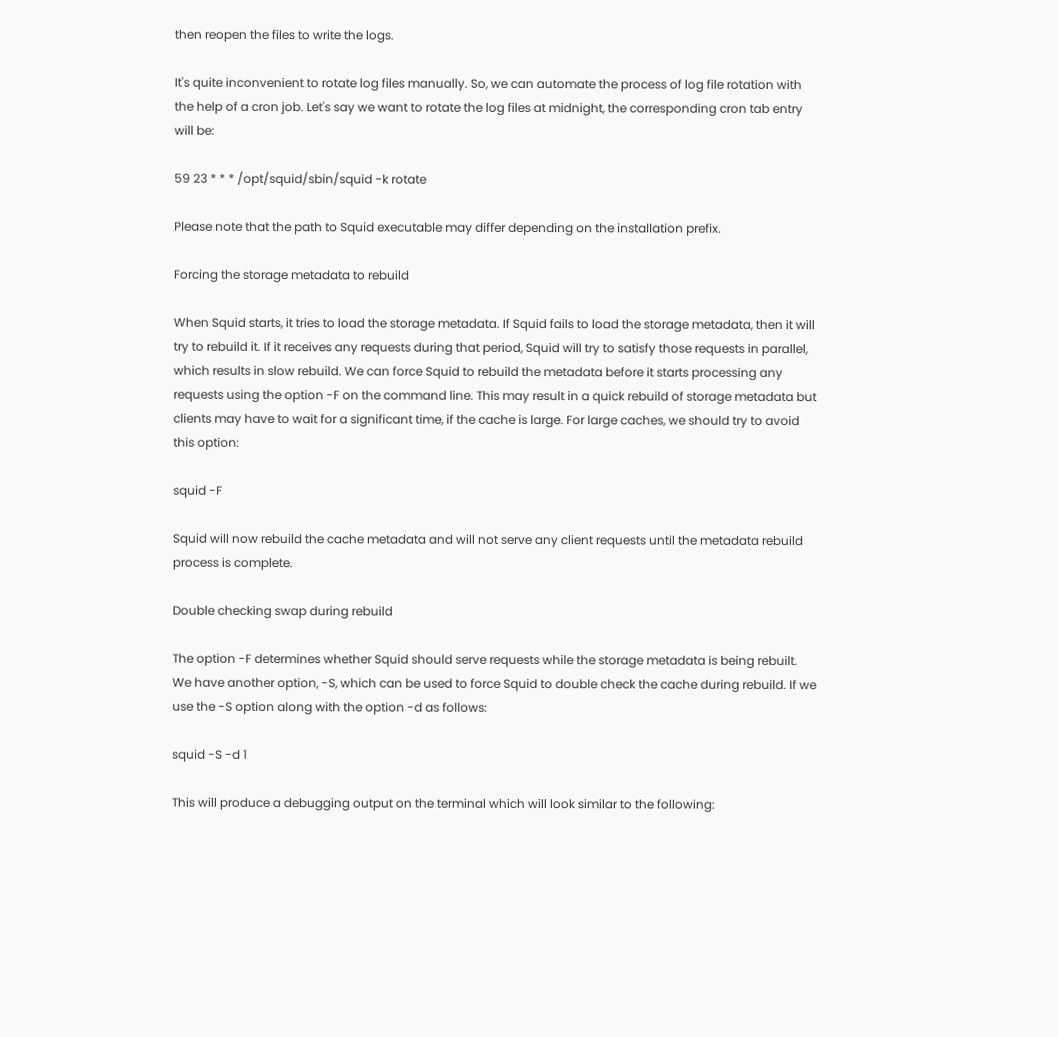then reopen the files to write the logs.

It's quite inconvenient to rotate log files manually. So, we can automate the process of log file rotation with the help of a cron job. Let's say we want to rotate the log files at midnight, the corresponding cron tab entry will be:

59 23 * * * /opt/squid/sbin/squid -k rotate

Please note that the path to Squid executable may differ depending on the installation prefix.

Forcing the storage metadata to rebuild

When Squid starts, it tries to load the storage metadata. If Squid fails to load the storage metadata, then it will try to rebuild it. If it receives any requests during that period, Squid will try to satisfy those requests in parallel, which results in slow rebuild. We can force Squid to rebuild the metadata before it starts processing any requests using the option -F on the command line. This may result in a quick rebuild of storage metadata but clients may have to wait for a significant time, if the cache is large. For large caches, we should try to avoid this option:

squid -F

Squid will now rebuild the cache metadata and will not serve any client requests until the metadata rebuild process is complete.

Double checking swap during rebuild

The option -F determines whether Squid should serve requests while the storage metadata is being rebuilt. We have another option, -S, which can be used to force Squid to double check the cache during rebuild. If we use the -S option along with the option -d as follows:

squid -S -d 1

This will produce a debugging output on the terminal which will look similar to the following: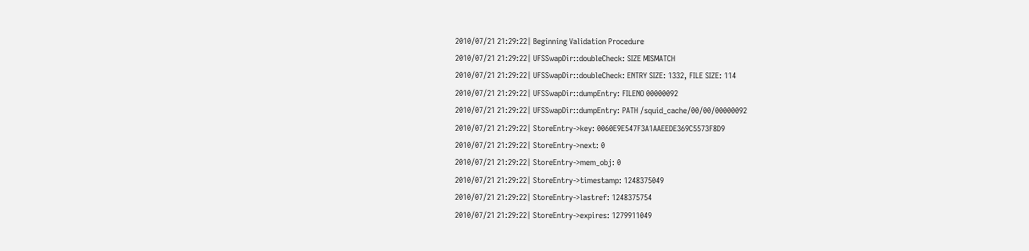2010/07/21 21:29:22| Beginning Validation Procedure
2010/07/21 21:29:22| UFSSwapDir::doubleCheck: SIZE MISMATCH
2010/07/21 21:29:22| UFSSwapDir::doubleCheck: ENTRY SIZE: 1332, FILE SIZE: 114
2010/07/21 21:29:22| UFSSwapDir::dumpEntry: FILENO 00000092
2010/07/21 21:29:22| UFSSwapDir::dumpEntry: PATH /squid_cache/00/00/00000092
2010/07/21 21:29:22| StoreEntry->key: 0060E9E547F3A1AAEEDE369C5573F8D9
2010/07/21 21:29:22| StoreEntry->next: 0
2010/07/21 21:29:22| StoreEntry->mem_obj: 0
2010/07/21 21:29:22| StoreEntry->timestamp: 1248375049
2010/07/21 21:29:22| StoreEntry->lastref: 1248375754
2010/07/21 21:29:22| StoreEntry->expires: 1279911049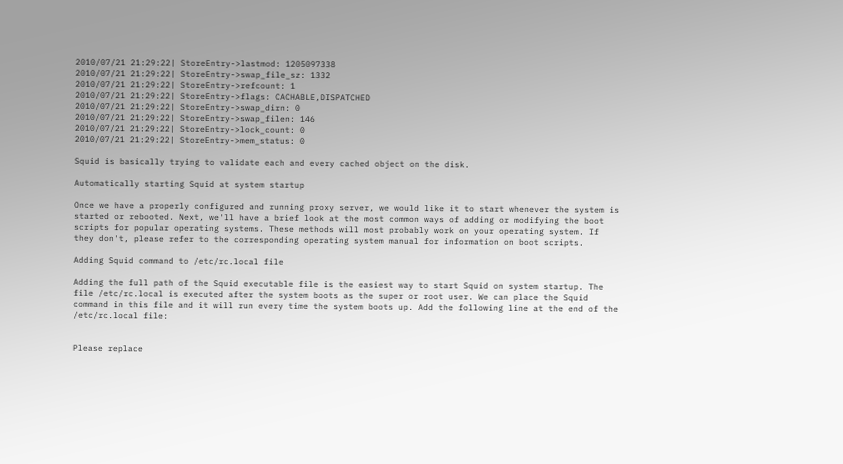2010/07/21 21:29:22| StoreEntry->lastmod: 1205097338
2010/07/21 21:29:22| StoreEntry->swap_file_sz: 1332
2010/07/21 21:29:22| StoreEntry->refcount: 1
2010/07/21 21:29:22| StoreEntry->flags: CACHABLE,DISPATCHED
2010/07/21 21:29:22| StoreEntry->swap_dirn: 0
2010/07/21 21:29:22| StoreEntry->swap_filen: 146
2010/07/21 21:29:22| StoreEntry->lock_count: 0
2010/07/21 21:29:22| StoreEntry->mem_status: 0

Squid is basically trying to validate each and every cached object on the disk.

Automatically starting Squid at system startup

Once we have a properly configured and running proxy server, we would like it to start whenever the system is started or rebooted. Next, we'll have a brief look at the most common ways of adding or modifying the boot scripts for popular operating systems. These methods will most probably work on your operating system. If they don't, please refer to the corresponding operating system manual for information on boot scripts.

Adding Squid command to /etc/rc.local file

Adding the full path of the Squid executable file is the easiest way to start Squid on system startup. The file /etc/rc.local is executed after the system boots as the super or root user. We can place the Squid command in this file and it will run every time the system boots up. Add the following line at the end of the /etc/rc.local file:


Please replace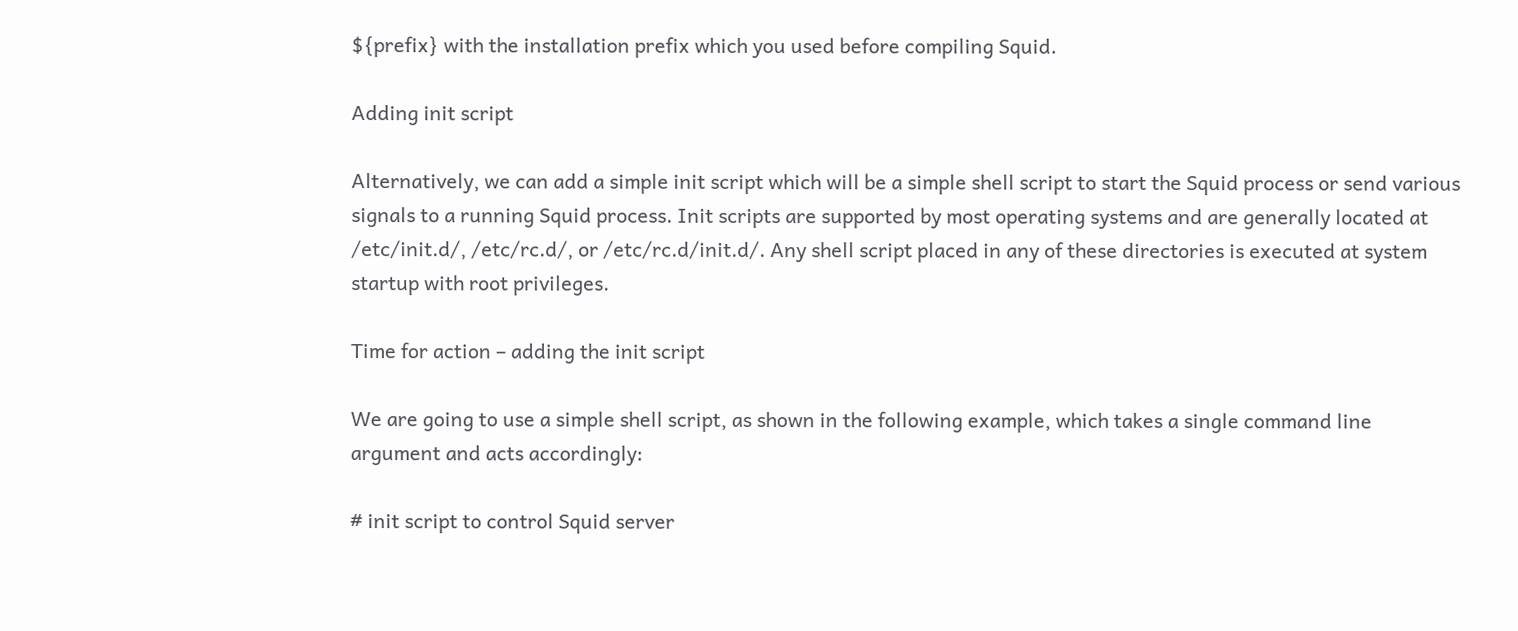${prefix} with the installation prefix which you used before compiling Squid.

Adding init script

Alternatively, we can add a simple init script which will be a simple shell script to start the Squid process or send various signals to a running Squid process. Init scripts are supported by most operating systems and are generally located at /etc/init.d/, /etc/rc.d/, or /etc/rc.d/init.d/. Any shell script placed in any of these directories is executed at system startup with root privileges.

Time for action – adding the init script

We are going to use a simple shell script, as shown in the following example, which takes a single command line argument and acts accordingly:

# init script to control Squid server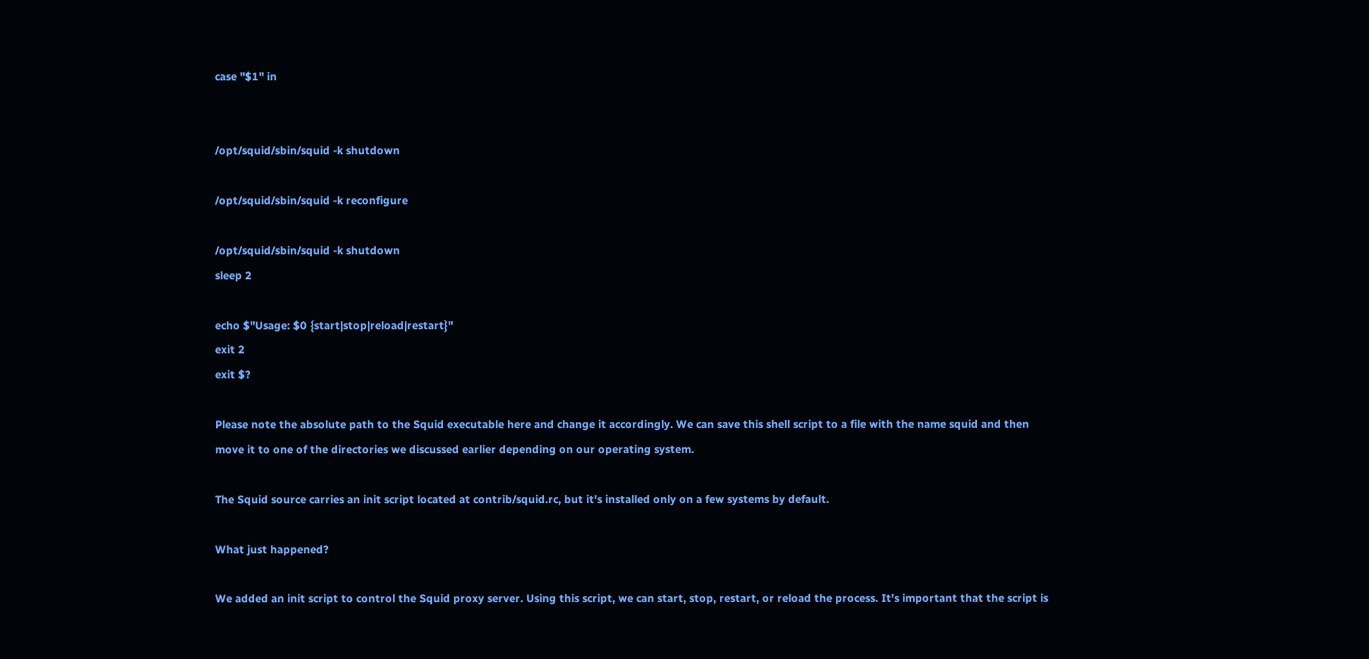case "$1" in


/opt/squid/sbin/squid -k shutdown

/opt/squid/sbin/squid -k reconfigure

/opt/squid/sbin/squid -k shutdown
sleep 2

echo $"Usage: $0 {start|stop|reload|restart}"
exit 2
exit $?

Please note the absolute path to the Squid executable here and change it accordingly. We can save this shell script to a file with the name squid and then move it to one of the directories we discussed earlier depending on our operating system.

The Squid source carries an init script located at contrib/squid.rc, but it's installed only on a few systems by default.

What just happened?

We added an init script to control the Squid proxy server. Using this script, we can start, stop, restart, or reload the process. It's important that the script is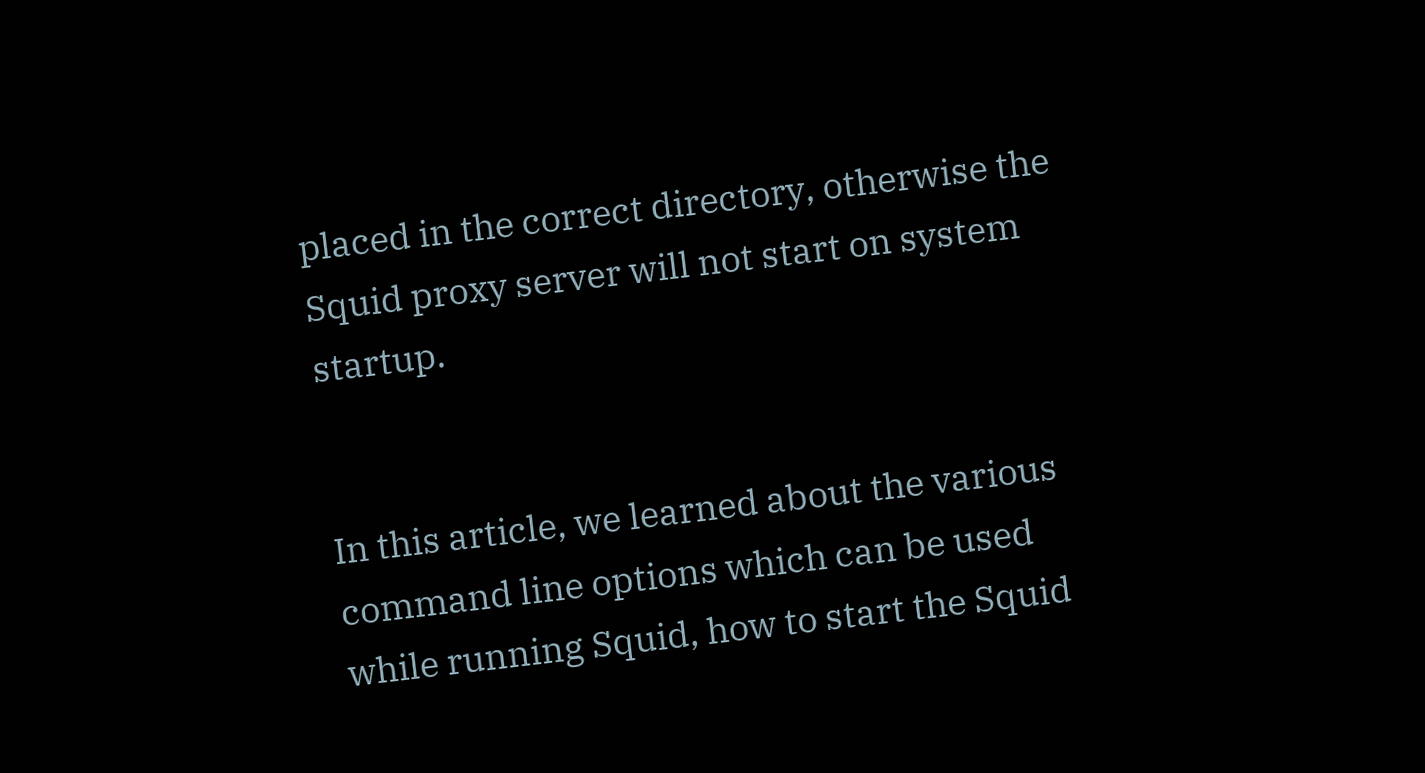placed in the correct directory, otherwise the Squid proxy server will not start on system startup.


In this article, we learned about the various command line options which can be used while running Squid, how to start the Squid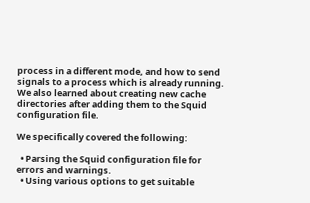process in a different mode, and how to send signals to a process which is already running. We also learned about creating new cache directories after adding them to the Squid configuration file.

We specifically covered the following:

  • Parsing the Squid configuration file for errors and warnings.
  • Using various options to get suitable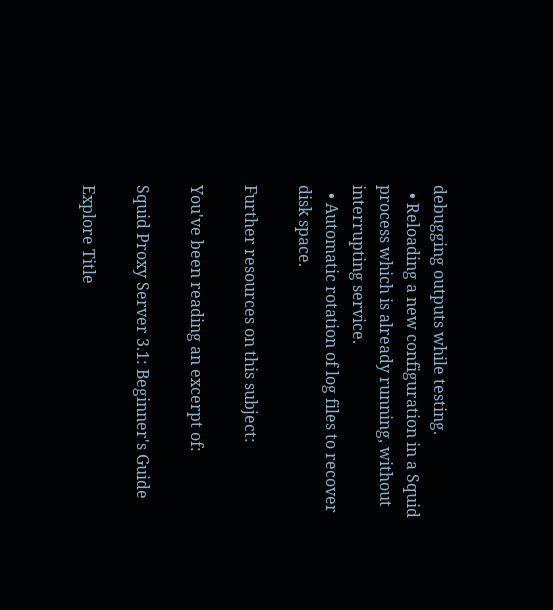debugging outputs while testing.
  • Reloading a new configuration in a Squid process which is already running, without interrupting service.
  • Automatic rotation of log files to recover disk space.

Further resources on this subject:

You've been reading an excerpt of:

Squid Proxy Server 3.1: Beginner's Guide

Explore Title